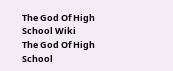The God Of High School Wiki
The God Of High School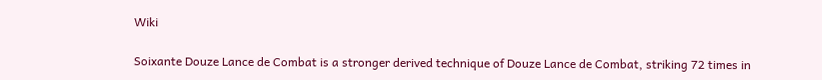Wiki

Soixante Douze Lance de Combat is a stronger derived technique of Douze Lance de Combat, striking 72 times in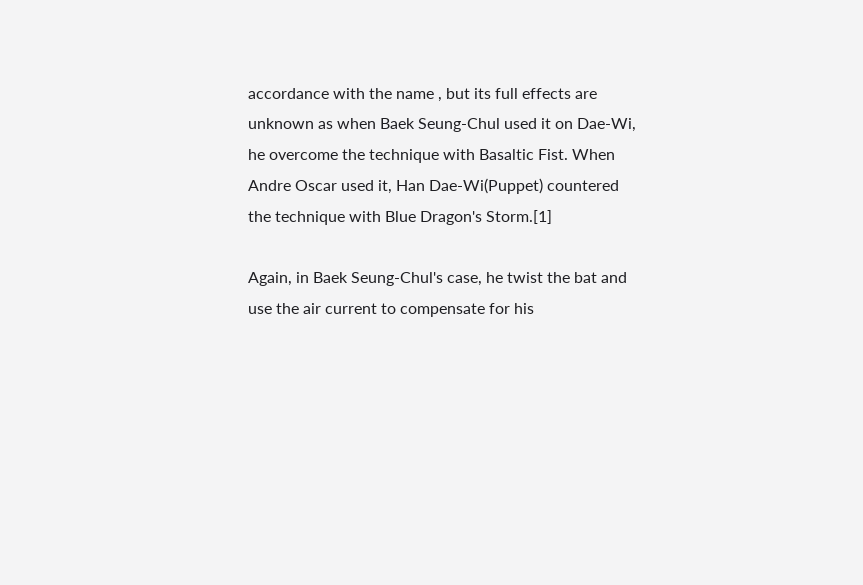accordance with the name , but its full effects are unknown as when Baek Seung-Chul used it on Dae-Wi, he overcome the technique with Basaltic Fist. When Andre Oscar used it, Han Dae-Wi(Puppet) countered the technique with Blue Dragon's Storm.[1]

Again, in Baek Seung-Chul's case, he twist the bat and use the air current to compensate for his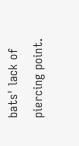bats' lack of piercing point.